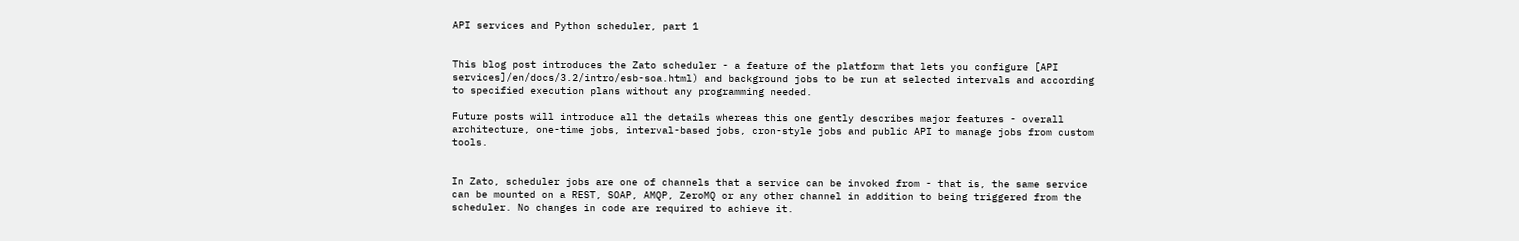API services and Python scheduler, part 1


This blog post introduces the Zato scheduler - a feature of the platform that lets you configure [API services]/en/docs/3.2/intro/esb-soa.html) and background jobs to be run at selected intervals and according to specified execution plans without any programming needed.

Future posts will introduce all the details whereas this one gently describes major features - overall architecture, one-time jobs, interval-based jobs, cron-style jobs and public API to manage jobs from custom tools.


In Zato, scheduler jobs are one of channels that a service can be invoked from - that is, the same service can be mounted on a REST, SOAP, AMQP, ZeroMQ or any other channel in addition to being triggered from the scheduler. No changes in code are required to achieve it.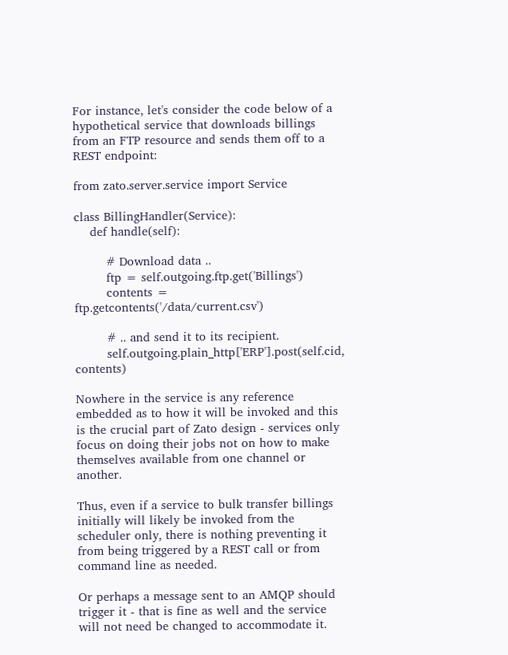For instance, let's consider the code below of a hypothetical service that downloads billings from an FTP resource and sends them off to a REST endpoint:

from zato.server.service import Service

class BillingHandler(Service):
    def handle(self):

        # Download data ..
        ftp = self.outgoing.ftp.get('Billings')
        contents = ftp.getcontents('/data/current.csv')

        # .. and send it to its recipient.
        self.outgoing.plain_http['ERP'].post(self.cid, contents)

Nowhere in the service is any reference embedded as to how it will be invoked and this is the crucial part of Zato design - services only focus on doing their jobs not on how to make themselves available from one channel or another.

Thus, even if a service to bulk transfer billings initially will likely be invoked from the scheduler only, there is nothing preventing it from being triggered by a REST call or from command line as needed.

Or perhaps a message sent to an AMQP should trigger it - that is fine as well and the service will not need be changed to accommodate it.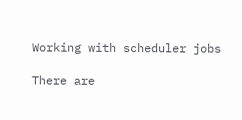Working with scheduler jobs

There are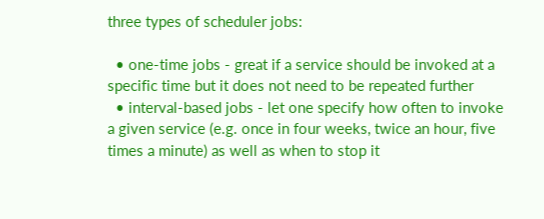three types of scheduler jobs:

  • one-time jobs - great if a service should be invoked at a specific time but it does not need to be repeated further
  • interval-based jobs - let one specify how often to invoke a given service (e.g. once in four weeks, twice an hour, five times a minute) as well as when to stop it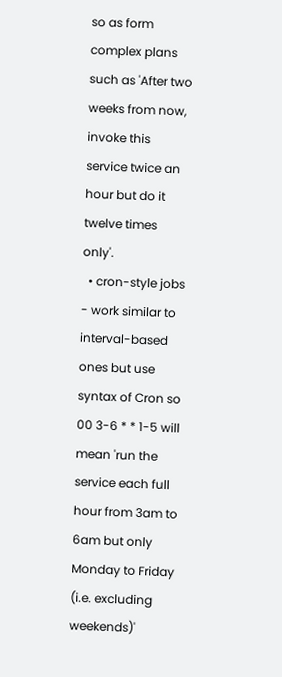so as form complex plans such as 'After two weeks from now, invoke this service twice an hour but do it twelve times only'.
  • cron-style jobs - work similar to interval-based ones but use syntax of Cron so 00 3-6 * * 1-5 will mean 'run the service each full hour from 3am to 6am but only Monday to Friday (i.e. excluding weekends)'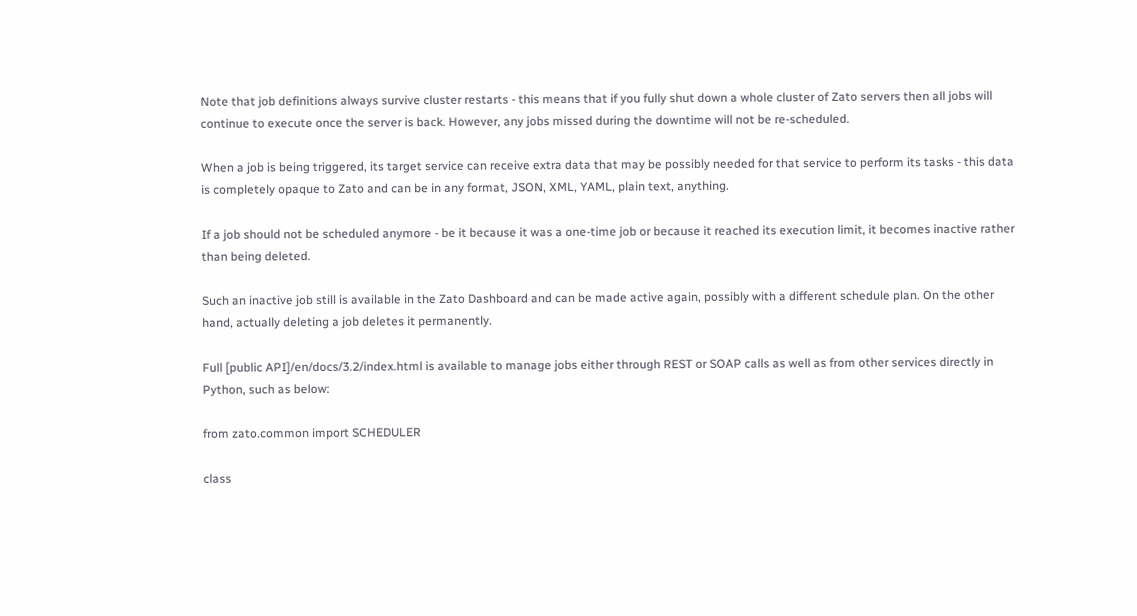Note that job definitions always survive cluster restarts - this means that if you fully shut down a whole cluster of Zato servers then all jobs will continue to execute once the server is back. However, any jobs missed during the downtime will not be re-scheduled.

When a job is being triggered, its target service can receive extra data that may be possibly needed for that service to perform its tasks - this data is completely opaque to Zato and can be in any format, JSON, XML, YAML, plain text, anything.

If a job should not be scheduled anymore - be it because it was a one-time job or because it reached its execution limit, it becomes inactive rather than being deleted.

Such an inactive job still is available in the Zato Dashboard and can be made active again, possibly with a different schedule plan. On the other hand, actually deleting a job deletes it permanently.

Full [public API]/en/docs/3.2/index.html is available to manage jobs either through REST or SOAP calls as well as from other services directly in Python, such as below:

from zato.common import SCHEDULER

class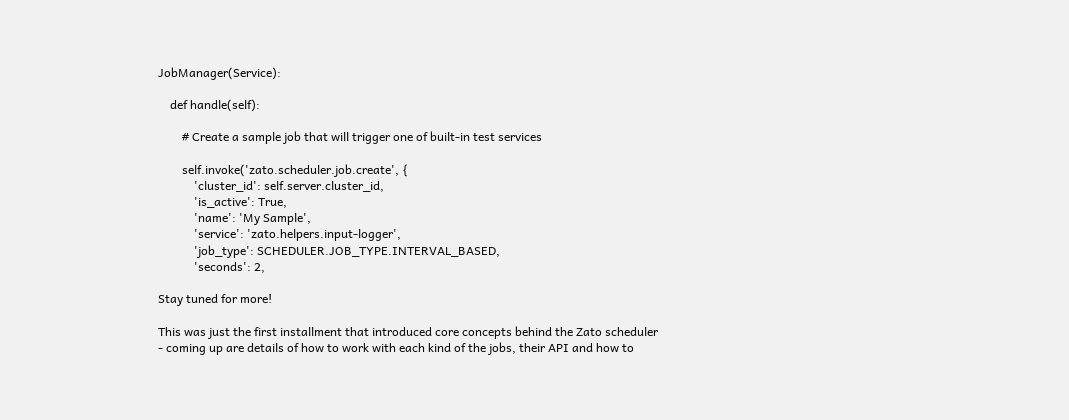JobManager(Service):

    def handle(self):

        # Create a sample job that will trigger one of built-in test services

        self.invoke('zato.scheduler.job.create', {
            'cluster_id': self.server.cluster_id,
            'is_active': True,
            'name': 'My Sample',
            'service': 'zato.helpers.input-logger',
            'job_type': SCHEDULER.JOB_TYPE.INTERVAL_BASED,
            'seconds': 2,

Stay tuned for more!

This was just the first installment that introduced core concepts behind the Zato scheduler - coming up are details of how to work with each kind of the jobs, their API and how to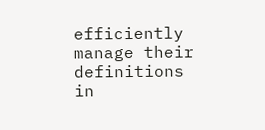efficiently manage their definitions in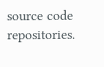source code repositories.